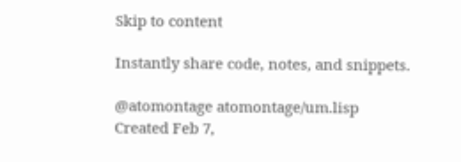Skip to content

Instantly share code, notes, and snippets.

@atomontage atomontage/um.lisp
Created Feb 7,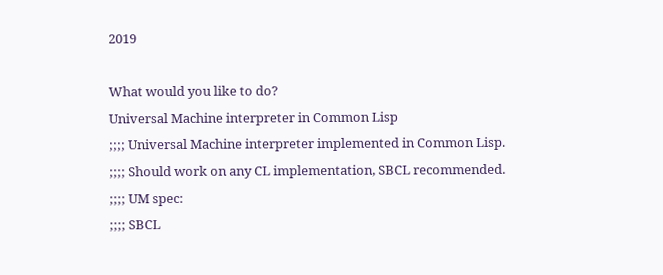2019

What would you like to do?
Universal Machine interpreter in Common Lisp
;;;; Universal Machine interpreter implemented in Common Lisp.
;;;; Should work on any CL implementation, SBCL recommended.
;;;; UM spec:
;;;; SBCL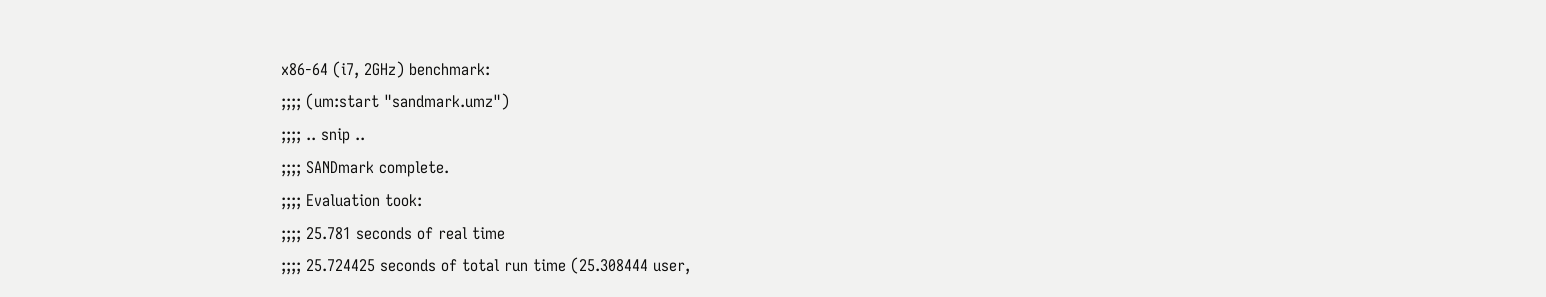x86-64 (i7, 2GHz) benchmark:
;;;; (um:start "sandmark.umz")
;;;; .. snip ..
;;;; SANDmark complete.
;;;; Evaluation took:
;;;; 25.781 seconds of real time
;;;; 25.724425 seconds of total run time (25.308444 user,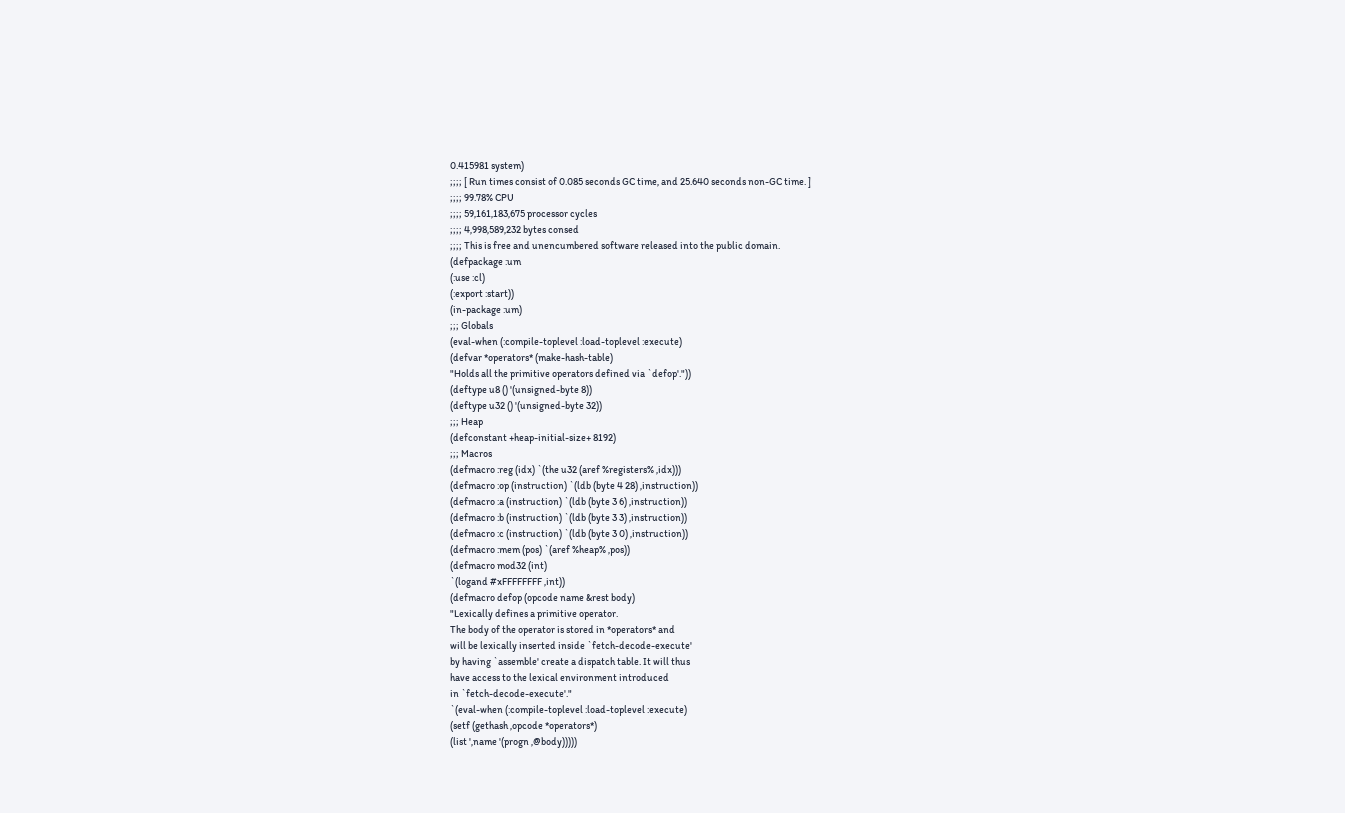0.415981 system)
;;;; [ Run times consist of 0.085 seconds GC time, and 25.640 seconds non-GC time. ]
;;;; 99.78% CPU
;;;; 59,161,183,675 processor cycles
;;;; 4,998,589,232 bytes consed
;;;; This is free and unencumbered software released into the public domain.
(defpackage :um
(:use :cl)
(:export :start))
(in-package :um)
;;; Globals
(eval-when (:compile-toplevel :load-toplevel :execute)
(defvar *operators* (make-hash-table)
"Holds all the primitive operators defined via `defop'."))
(deftype u8 () '(unsigned-byte 8))
(deftype u32 () '(unsigned-byte 32))
;;; Heap
(defconstant +heap-initial-size+ 8192)
;;; Macros
(defmacro :reg (idx) `(the u32 (aref %registers% ,idx)))
(defmacro :op (instruction) `(ldb (byte 4 28) ,instruction))
(defmacro :a (instruction) `(ldb (byte 3 6) ,instruction))
(defmacro :b (instruction) `(ldb (byte 3 3) ,instruction))
(defmacro :c (instruction) `(ldb (byte 3 0) ,instruction))
(defmacro :mem (pos) `(aref %heap% ,pos))
(defmacro mod32 (int)
`(logand #xFFFFFFFF ,int))
(defmacro defop (opcode name &rest body)
"Lexically defines a primitive operator.
The body of the operator is stored in *operators* and
will be lexically inserted inside `fetch-decode-execute'
by having `assemble' create a dispatch table. It will thus
have access to the lexical environment introduced
in `fetch-decode-execute'."
`(eval-when (:compile-toplevel :load-toplevel :execute)
(setf (gethash ,opcode *operators*)
(list ',name '(progn ,@body)))))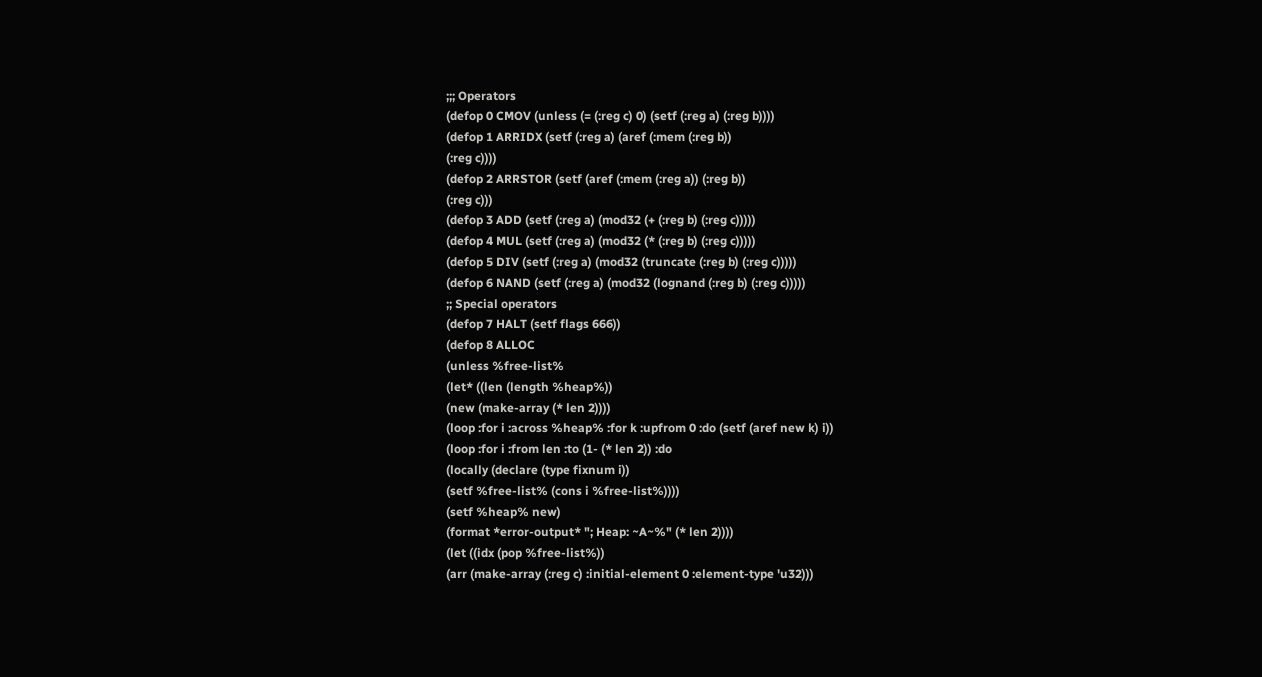;;; Operators
(defop 0 CMOV (unless (= (:reg c) 0) (setf (:reg a) (:reg b))))
(defop 1 ARRIDX (setf (:reg a) (aref (:mem (:reg b))
(:reg c))))
(defop 2 ARRSTOR (setf (aref (:mem (:reg a)) (:reg b))
(:reg c)))
(defop 3 ADD (setf (:reg a) (mod32 (+ (:reg b) (:reg c)))))
(defop 4 MUL (setf (:reg a) (mod32 (* (:reg b) (:reg c)))))
(defop 5 DIV (setf (:reg a) (mod32 (truncate (:reg b) (:reg c)))))
(defop 6 NAND (setf (:reg a) (mod32 (lognand (:reg b) (:reg c)))))
;; Special operators
(defop 7 HALT (setf flags 666))
(defop 8 ALLOC
(unless %free-list%
(let* ((len (length %heap%))
(new (make-array (* len 2))))
(loop :for i :across %heap% :for k :upfrom 0 :do (setf (aref new k) i))
(loop :for i :from len :to (1- (* len 2)) :do
(locally (declare (type fixnum i))
(setf %free-list% (cons i %free-list%))))
(setf %heap% new)
(format *error-output* "; Heap: ~A~%" (* len 2))))
(let ((idx (pop %free-list%))
(arr (make-array (:reg c) :initial-element 0 :element-type 'u32)))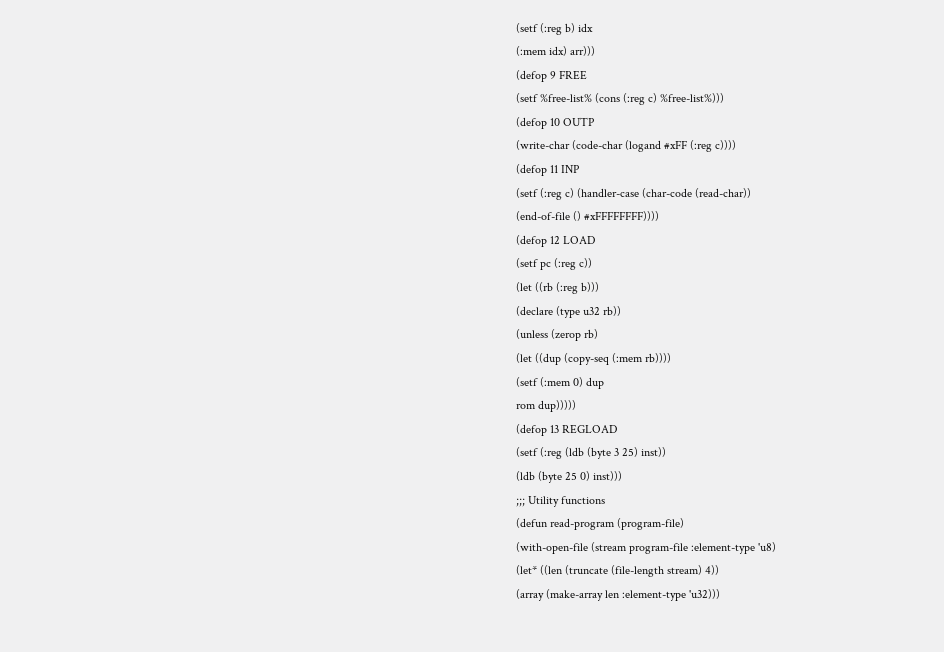(setf (:reg b) idx
(:mem idx) arr)))
(defop 9 FREE
(setf %free-list% (cons (:reg c) %free-list%)))
(defop 10 OUTP
(write-char (code-char (logand #xFF (:reg c))))
(defop 11 INP
(setf (:reg c) (handler-case (char-code (read-char))
(end-of-file () #xFFFFFFFF))))
(defop 12 LOAD
(setf pc (:reg c))
(let ((rb (:reg b)))
(declare (type u32 rb))
(unless (zerop rb)
(let ((dup (copy-seq (:mem rb))))
(setf (:mem 0) dup
rom dup)))))
(defop 13 REGLOAD
(setf (:reg (ldb (byte 3 25) inst))
(ldb (byte 25 0) inst)))
;;; Utility functions
(defun read-program (program-file)
(with-open-file (stream program-file :element-type 'u8)
(let* ((len (truncate (file-length stream) 4))
(array (make-array len :element-type 'u32)))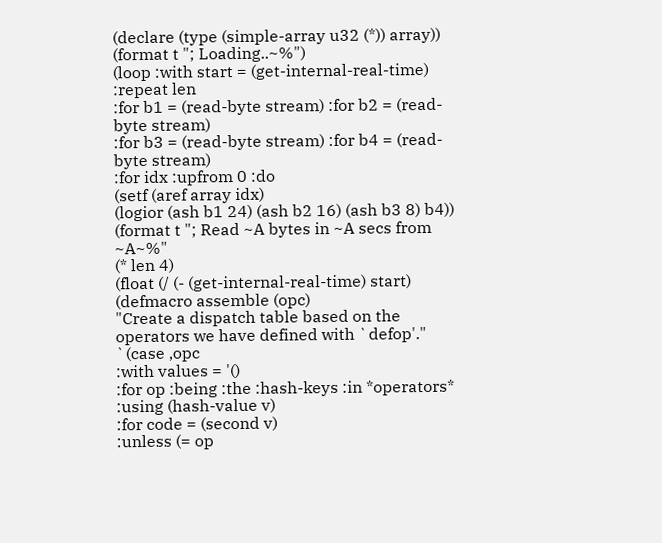(declare (type (simple-array u32 (*)) array))
(format t "; Loading..~%")
(loop :with start = (get-internal-real-time)
:repeat len
:for b1 = (read-byte stream) :for b2 = (read-byte stream)
:for b3 = (read-byte stream) :for b4 = (read-byte stream)
:for idx :upfrom 0 :do
(setf (aref array idx)
(logior (ash b1 24) (ash b2 16) (ash b3 8) b4))
(format t "; Read ~A bytes in ~A secs from ~A~%"
(* len 4)
(float (/ (- (get-internal-real-time) start)
(defmacro assemble (opc)
"Create a dispatch table based on the operators we have defined with `defop'."
`(case ,opc
:with values = '()
:for op :being :the :hash-keys :in *operators*
:using (hash-value v)
:for code = (second v)
:unless (= op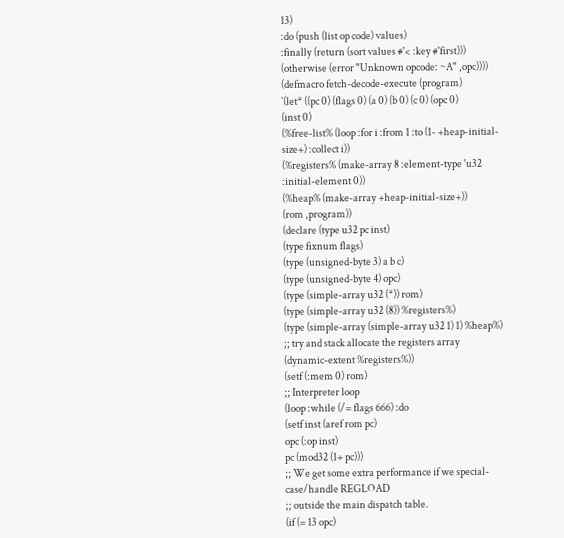13)
:do (push (list op code) values)
:finally (return (sort values #'< :key #'first)))
(otherwise (error "Unknown opcode: ~A" ,opc))))
(defmacro fetch-decode-execute (program)
`(let* ((pc 0) (flags 0) (a 0) (b 0) (c 0) (opc 0)
(inst 0)
(%free-list% (loop :for i :from 1 :to (1- +heap-initial-size+) :collect i))
(%registers% (make-array 8 :element-type 'u32 :initial-element 0))
(%heap% (make-array +heap-initial-size+))
(rom ,program))
(declare (type u32 pc inst)
(type fixnum flags)
(type (unsigned-byte 3) a b c)
(type (unsigned-byte 4) opc)
(type (simple-array u32 (*)) rom)
(type (simple-array u32 (8)) %registers%)
(type (simple-array (simple-array u32 1) 1) %heap%)
;; try and stack allocate the registers array
(dynamic-extent %registers%))
(setf (:mem 0) rom)
;; Interpreter loop
(loop :while (/= flags 666) :do
(setf inst (aref rom pc)
opc (:op inst)
pc (mod32 (1+ pc)))
;; We get some extra performance if we special-case/handle REGLOAD
;; outside the main dispatch table.
(if (= 13 opc)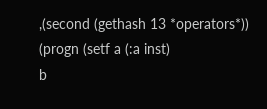,(second (gethash 13 *operators*))
(progn (setf a (:a inst)
b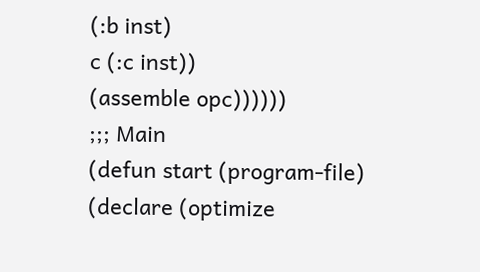(:b inst)
c (:c inst))
(assemble opc))))))
;;; Main
(defun start (program-file)
(declare (optimize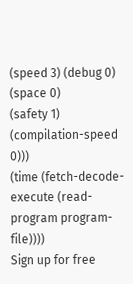(speed 3) (debug 0) (space 0)
(safety 1) (compilation-speed 0)))
(time (fetch-decode-execute (read-program program-file))))
Sign up for free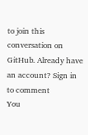to join this conversation on GitHub. Already have an account? Sign in to comment
You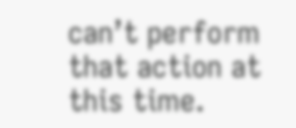can’t perform that action at this time.